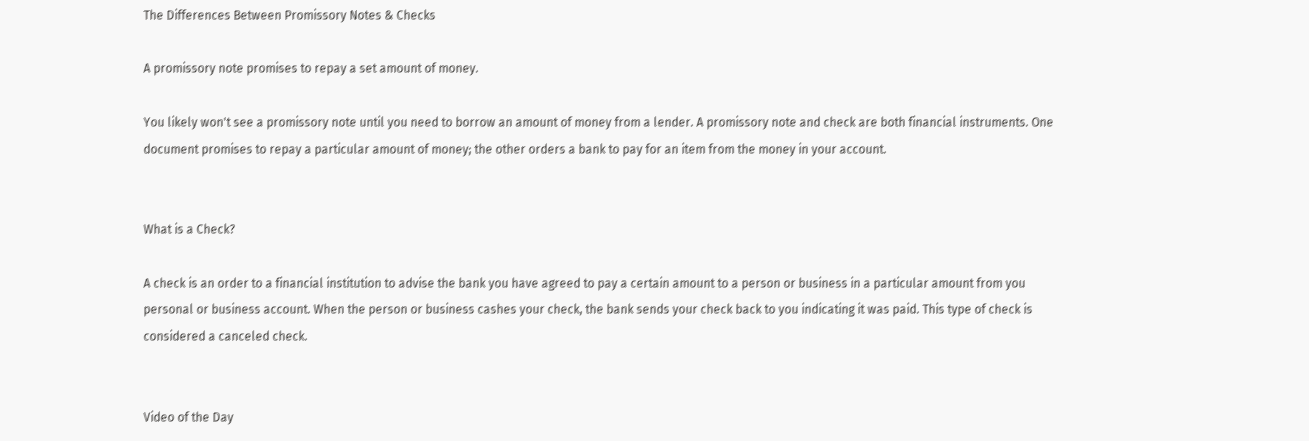The Differences Between Promissory Notes & Checks

A promissory note promises to repay a set amount of money.

You likely won't see a promissory note until you need to borrow an amount of money from a lender. A promissory note and check are both financial instruments. One document promises to repay a particular amount of money; the other orders a bank to pay for an item from the money in your account.


What is a Check?

A check is an order to a financial institution to advise the bank you have agreed to pay a certain amount to a person or business in a particular amount from you personal or business account. When the person or business cashes your check, the bank sends your check back to you indicating it was paid. This type of check is considered a canceled check.


Video of the Day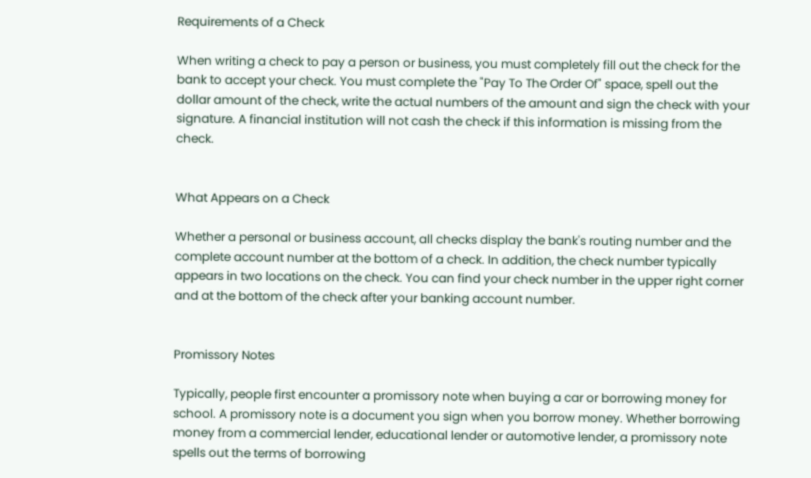Requirements of a Check

When writing a check to pay a person or business, you must completely fill out the check for the bank to accept your check. You must complete the "Pay To The Order Of" space, spell out the dollar amount of the check, write the actual numbers of the amount and sign the check with your signature. A financial institution will not cash the check if this information is missing from the check.


What Appears on a Check

Whether a personal or business account, all checks display the bank's routing number and the complete account number at the bottom of a check. In addition, the check number typically appears in two locations on the check. You can find your check number in the upper right corner and at the bottom of the check after your banking account number.


Promissory Notes

Typically, people first encounter a promissory note when buying a car or borrowing money for school. A promissory note is a document you sign when you borrow money. Whether borrowing money from a commercial lender, educational lender or automotive lender, a promissory note spells out the terms of borrowing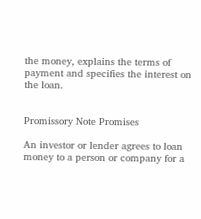the money, explains the terms of payment and specifies the interest on the loan.


Promissory Note Promises

An investor or lender agrees to loan money to a person or company for a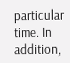particular time. In addition,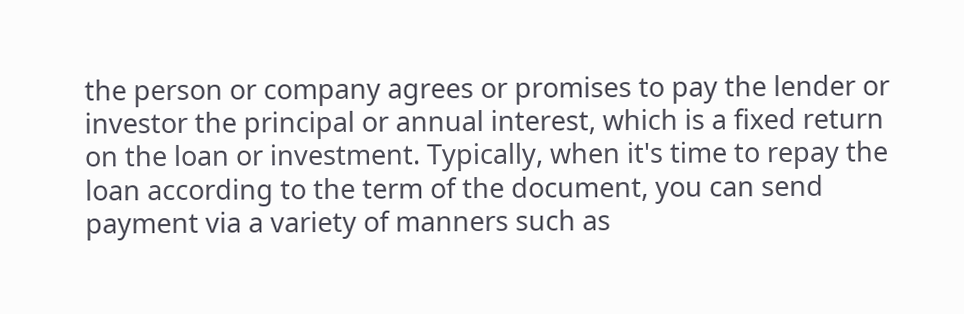the person or company agrees or promises to pay the lender or investor the principal or annual interest, which is a fixed return on the loan or investment. Typically, when it's time to repay the loan according to the term of the document, you can send payment via a variety of manners such as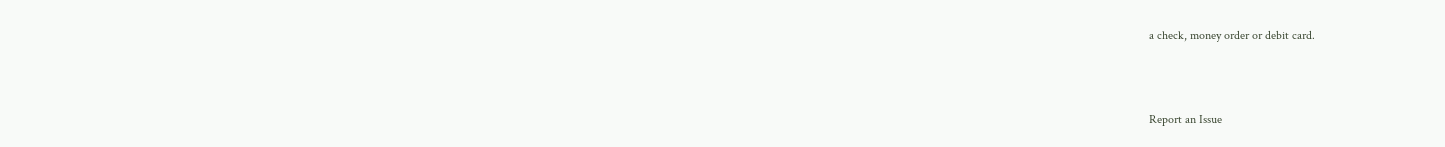a check, money order or debit card.



Report an Issue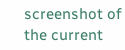screenshot of the current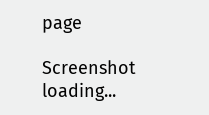page

Screenshot loading...